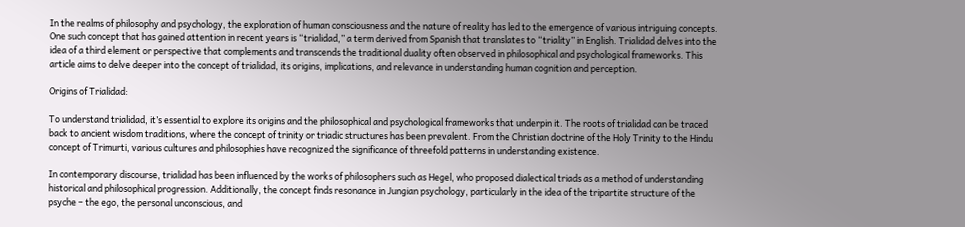In the realms of philosophy and psychology, the exploration of human consciousness and the nature of reality has led to the emergence of various intriguing concepts. One such concept that has gained attention in recent years is “trialidad,” a term derived from Spanish that translates to “triality” in English. Trialidad delves into the idea of a third element or perspective that complements and transcends the traditional duality often observed in philosophical and psychological frameworks. This article aims to delve deeper into the concept of trialidad, its origins, implications, and relevance in understanding human cognition and perception.

Origins of Trialidad:

To understand trialidad, it’s essential to explore its origins and the philosophical and psychological frameworks that underpin it. The roots of trialidad can be traced back to ancient wisdom traditions, where the concept of trinity or triadic structures has been prevalent. From the Christian doctrine of the Holy Trinity to the Hindu concept of Trimurti, various cultures and philosophies have recognized the significance of threefold patterns in understanding existence.

In contemporary discourse, trialidad has been influenced by the works of philosophers such as Hegel, who proposed dialectical triads as a method of understanding historical and philosophical progression. Additionally, the concept finds resonance in Jungian psychology, particularly in the idea of the tripartite structure of the psyche – the ego, the personal unconscious, and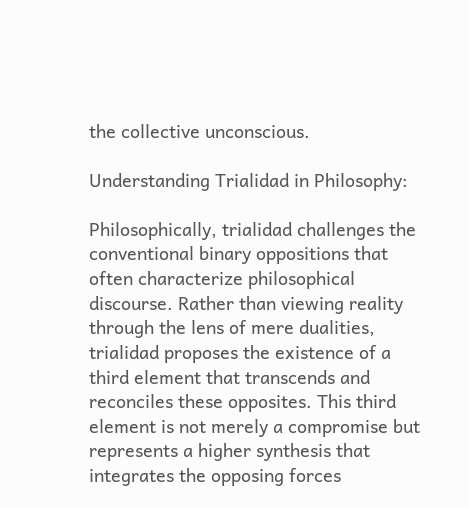the collective unconscious.

Understanding Trialidad in Philosophy:

Philosophically, trialidad challenges the conventional binary oppositions that often characterize philosophical discourse. Rather than viewing reality through the lens of mere dualities, trialidad proposes the existence of a third element that transcends and reconciles these opposites. This third element is not merely a compromise but represents a higher synthesis that integrates the opposing forces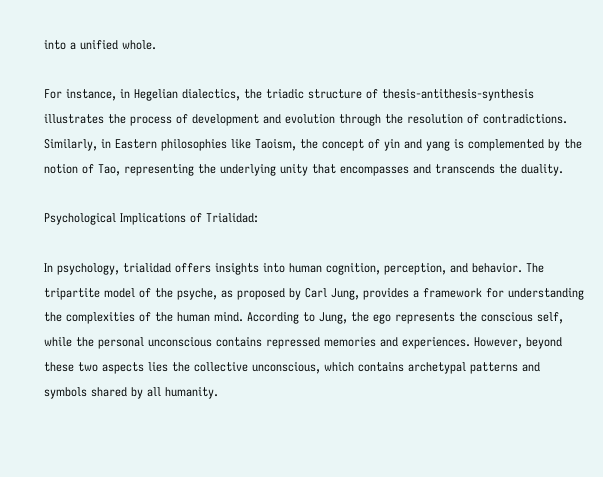into a unified whole.

For instance, in Hegelian dialectics, the triadic structure of thesis-antithesis-synthesis illustrates the process of development and evolution through the resolution of contradictions. Similarly, in Eastern philosophies like Taoism, the concept of yin and yang is complemented by the notion of Tao, representing the underlying unity that encompasses and transcends the duality.

Psychological Implications of Trialidad:

In psychology, trialidad offers insights into human cognition, perception, and behavior. The tripartite model of the psyche, as proposed by Carl Jung, provides a framework for understanding the complexities of the human mind. According to Jung, the ego represents the conscious self, while the personal unconscious contains repressed memories and experiences. However, beyond these two aspects lies the collective unconscious, which contains archetypal patterns and symbols shared by all humanity.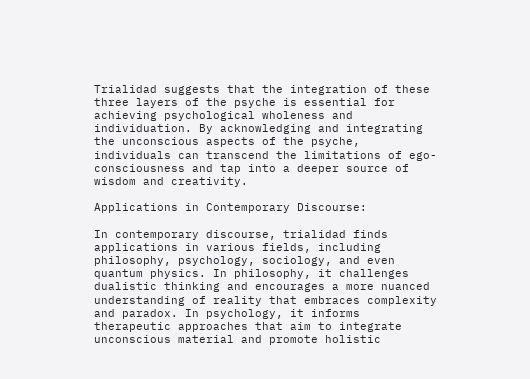Trialidad suggests that the integration of these three layers of the psyche is essential for achieving psychological wholeness and individuation. By acknowledging and integrating the unconscious aspects of the psyche, individuals can transcend the limitations of ego-consciousness and tap into a deeper source of wisdom and creativity.

Applications in Contemporary Discourse:

In contemporary discourse, trialidad finds applications in various fields, including philosophy, psychology, sociology, and even quantum physics. In philosophy, it challenges dualistic thinking and encourages a more nuanced understanding of reality that embraces complexity and paradox. In psychology, it informs therapeutic approaches that aim to integrate unconscious material and promote holistic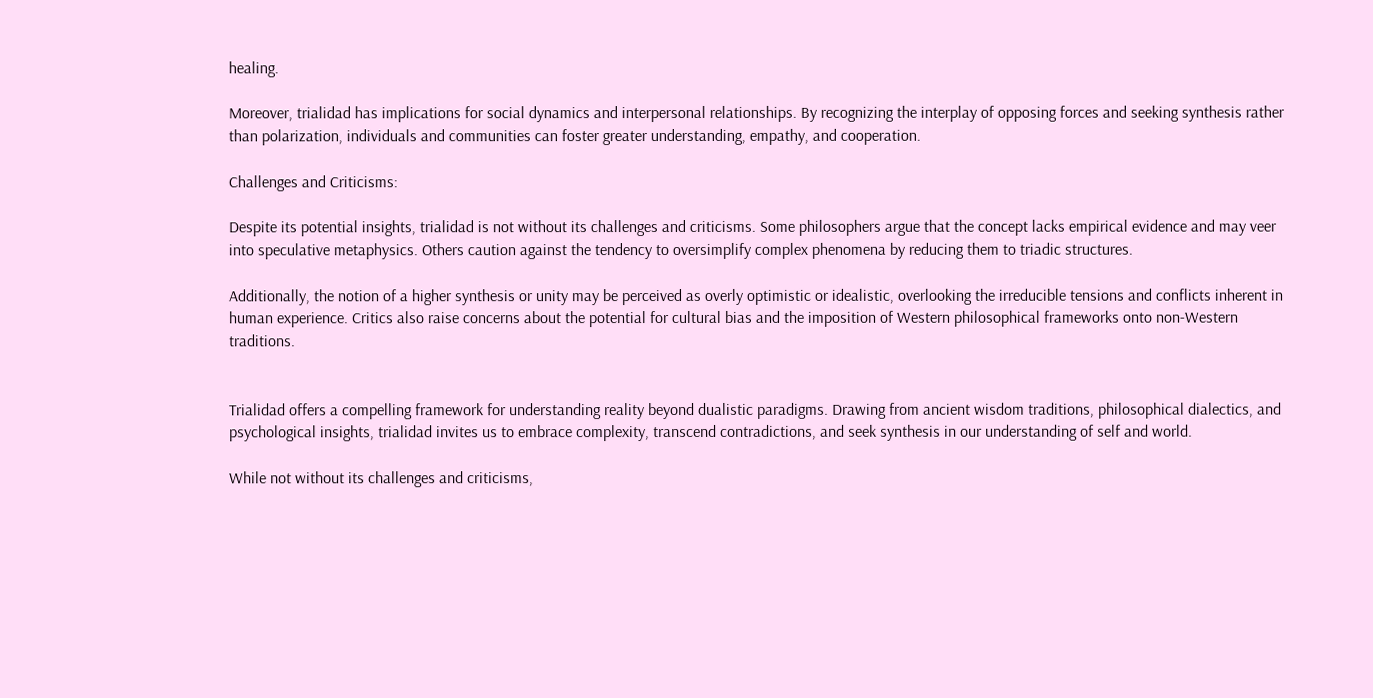healing.

Moreover, trialidad has implications for social dynamics and interpersonal relationships. By recognizing the interplay of opposing forces and seeking synthesis rather than polarization, individuals and communities can foster greater understanding, empathy, and cooperation.

Challenges and Criticisms:

Despite its potential insights, trialidad is not without its challenges and criticisms. Some philosophers argue that the concept lacks empirical evidence and may veer into speculative metaphysics. Others caution against the tendency to oversimplify complex phenomena by reducing them to triadic structures.

Additionally, the notion of a higher synthesis or unity may be perceived as overly optimistic or idealistic, overlooking the irreducible tensions and conflicts inherent in human experience. Critics also raise concerns about the potential for cultural bias and the imposition of Western philosophical frameworks onto non-Western traditions.


Trialidad offers a compelling framework for understanding reality beyond dualistic paradigms. Drawing from ancient wisdom traditions, philosophical dialectics, and psychological insights, trialidad invites us to embrace complexity, transcend contradictions, and seek synthesis in our understanding of self and world.

While not without its challenges and criticisms,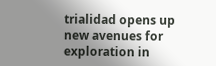trialidad opens up new avenues for exploration in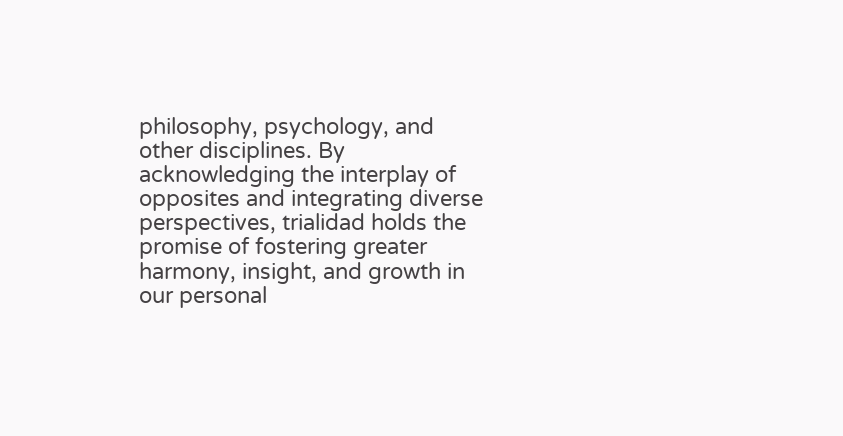philosophy, psychology, and other disciplines. By acknowledging the interplay of opposites and integrating diverse perspectives, trialidad holds the promise of fostering greater harmony, insight, and growth in our personal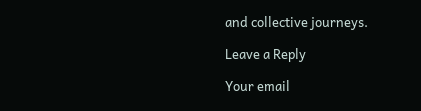and collective journeys.

Leave a Reply

Your email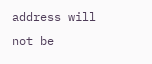address will not be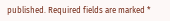published. Required fields are marked *